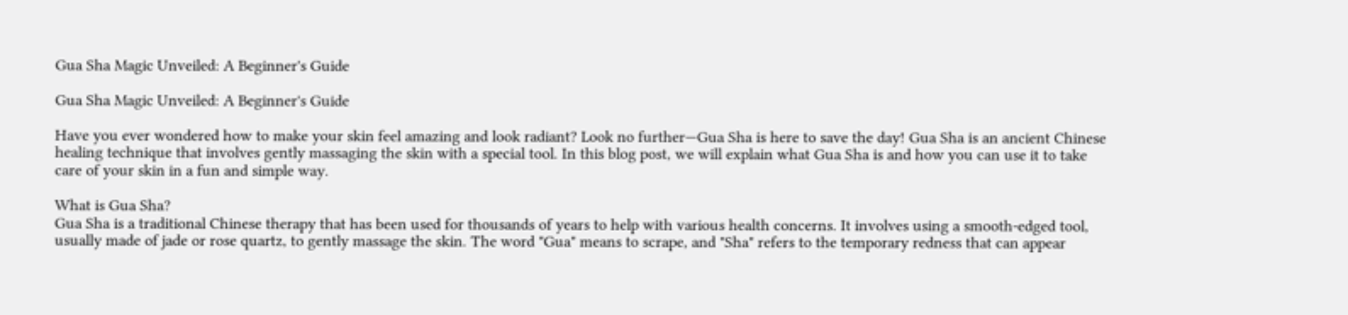Gua Sha Magic Unveiled: A Beginner's Guide

Gua Sha Magic Unveiled: A Beginner's Guide

Have you ever wondered how to make your skin feel amazing and look radiant? Look no further—Gua Sha is here to save the day! Gua Sha is an ancient Chinese healing technique that involves gently massaging the skin with a special tool. In this blog post, we will explain what Gua Sha is and how you can use it to take care of your skin in a fun and simple way.

What is Gua Sha?
Gua Sha is a traditional Chinese therapy that has been used for thousands of years to help with various health concerns. It involves using a smooth-edged tool, usually made of jade or rose quartz, to gently massage the skin. The word "Gua" means to scrape, and "Sha" refers to the temporary redness that can appear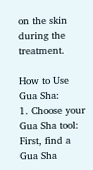on the skin during the treatment.

How to Use Gua Sha:
1. Choose your Gua Sha tool: First, find a Gua Sha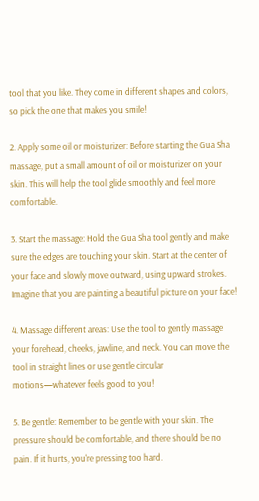tool that you like. They come in different shapes and colors, so pick the one that makes you smile!

2. Apply some oil or moisturizer: Before starting the Gua Sha massage, put a small amount of oil or moisturizer on your skin. This will help the tool glide smoothly and feel more comfortable.

3. Start the massage: Hold the Gua Sha tool gently and make sure the edges are touching your skin. Start at the center of your face and slowly move outward, using upward strokes. Imagine that you are painting a beautiful picture on your face!

4. Massage different areas: Use the tool to gently massage your forehead, cheeks, jawline, and neck. You can move the tool in straight lines or use gentle circular motions—whatever feels good to you!

5. Be gentle: Remember to be gentle with your skin. The pressure should be comfortable, and there should be no pain. If it hurts, you're pressing too hard.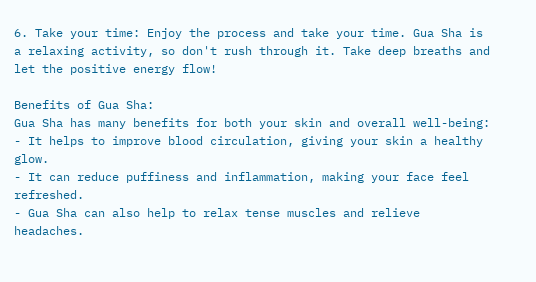6. Take your time: Enjoy the process and take your time. Gua Sha is a relaxing activity, so don't rush through it. Take deep breaths and let the positive energy flow!

Benefits of Gua Sha:
Gua Sha has many benefits for both your skin and overall well-being:
- It helps to improve blood circulation, giving your skin a healthy glow.
- It can reduce puffiness and inflammation, making your face feel refreshed.
- Gua Sha can also help to relax tense muscles and relieve headaches.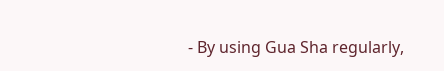- By using Gua Sha regularly,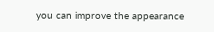you can improve the appearance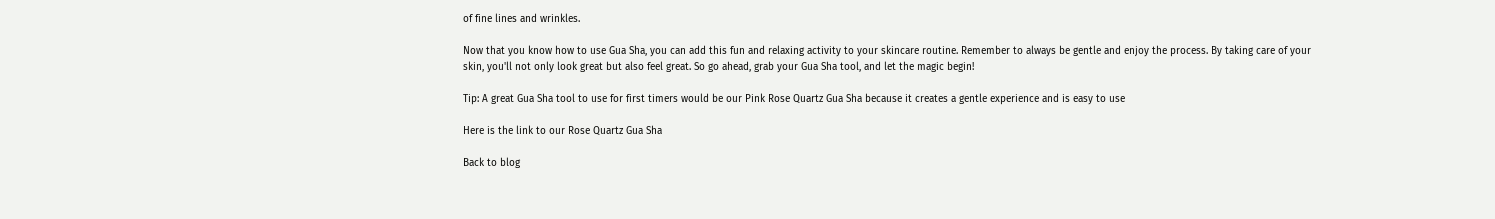of fine lines and wrinkles.

Now that you know how to use Gua Sha, you can add this fun and relaxing activity to your skincare routine. Remember to always be gentle and enjoy the process. By taking care of your skin, you'll not only look great but also feel great. So go ahead, grab your Gua Sha tool, and let the magic begin!

Tip: A great Gua Sha tool to use for first timers would be our Pink Rose Quartz Gua Sha because it creates a gentle experience and is easy to use

Here is the link to our Rose Quartz Gua Sha

Back to blog